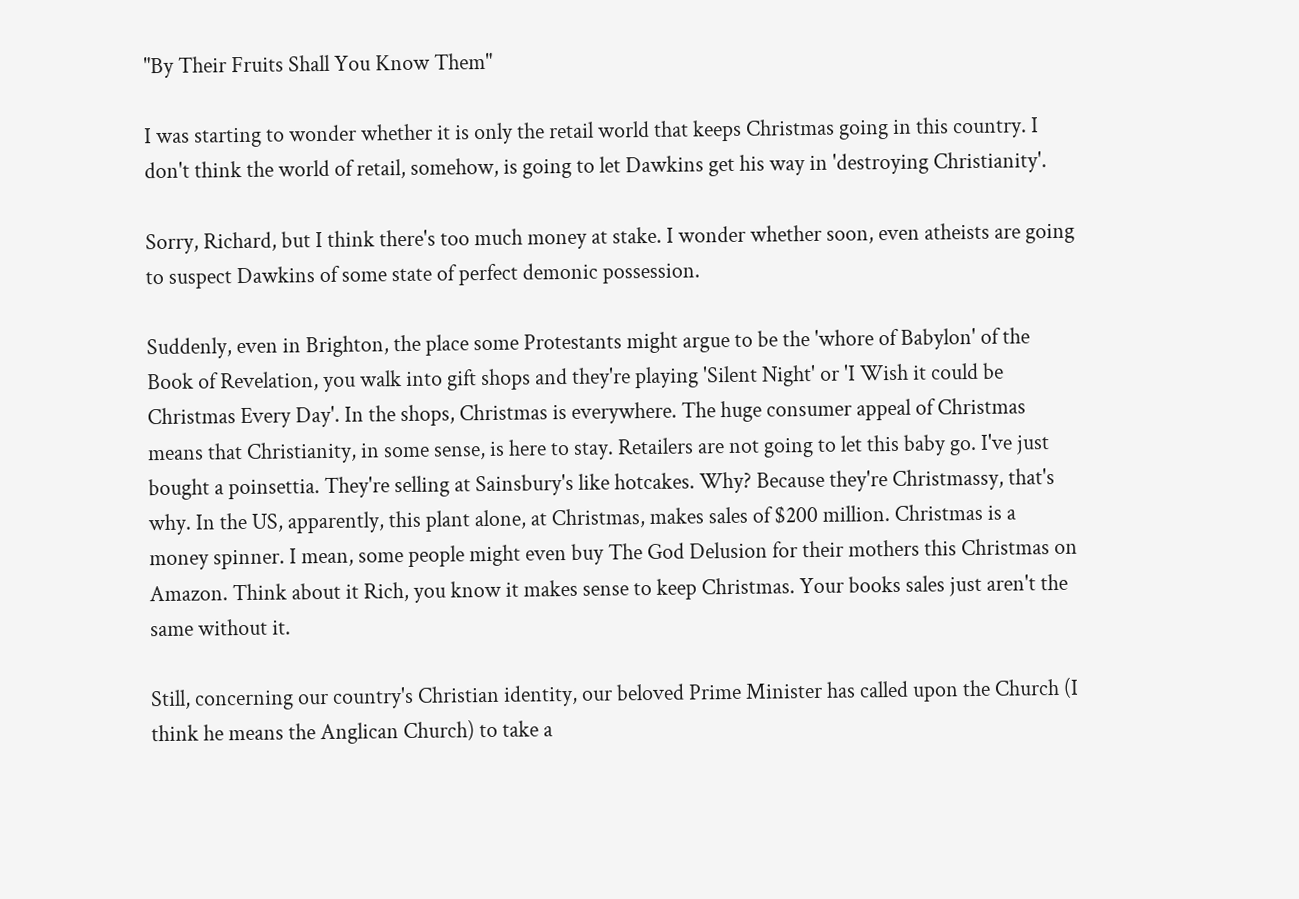"By Their Fruits Shall You Know Them"

I was starting to wonder whether it is only the retail world that keeps Christmas going in this country. I don't think the world of retail, somehow, is going to let Dawkins get his way in 'destroying Christianity'.

Sorry, Richard, but I think there's too much money at stake. I wonder whether soon, even atheists are going to suspect Dawkins of some state of perfect demonic possession.

Suddenly, even in Brighton, the place some Protestants might argue to be the 'whore of Babylon' of the Book of Revelation, you walk into gift shops and they're playing 'Silent Night' or 'I Wish it could be Christmas Every Day'. In the shops, Christmas is everywhere. The huge consumer appeal of Christmas means that Christianity, in some sense, is here to stay. Retailers are not going to let this baby go. I've just bought a poinsettia. They're selling at Sainsbury's like hotcakes. Why? Because they're Christmassy, that's why. In the US, apparently, this plant alone, at Christmas, makes sales of $200 million. Christmas is a money spinner. I mean, some people might even buy The God Delusion for their mothers this Christmas on Amazon. Think about it Rich, you know it makes sense to keep Christmas. Your books sales just aren't the same without it.

Still, concerning our country's Christian identity, our beloved Prime Minister has called upon the Church (I think he means the Anglican Church) to take a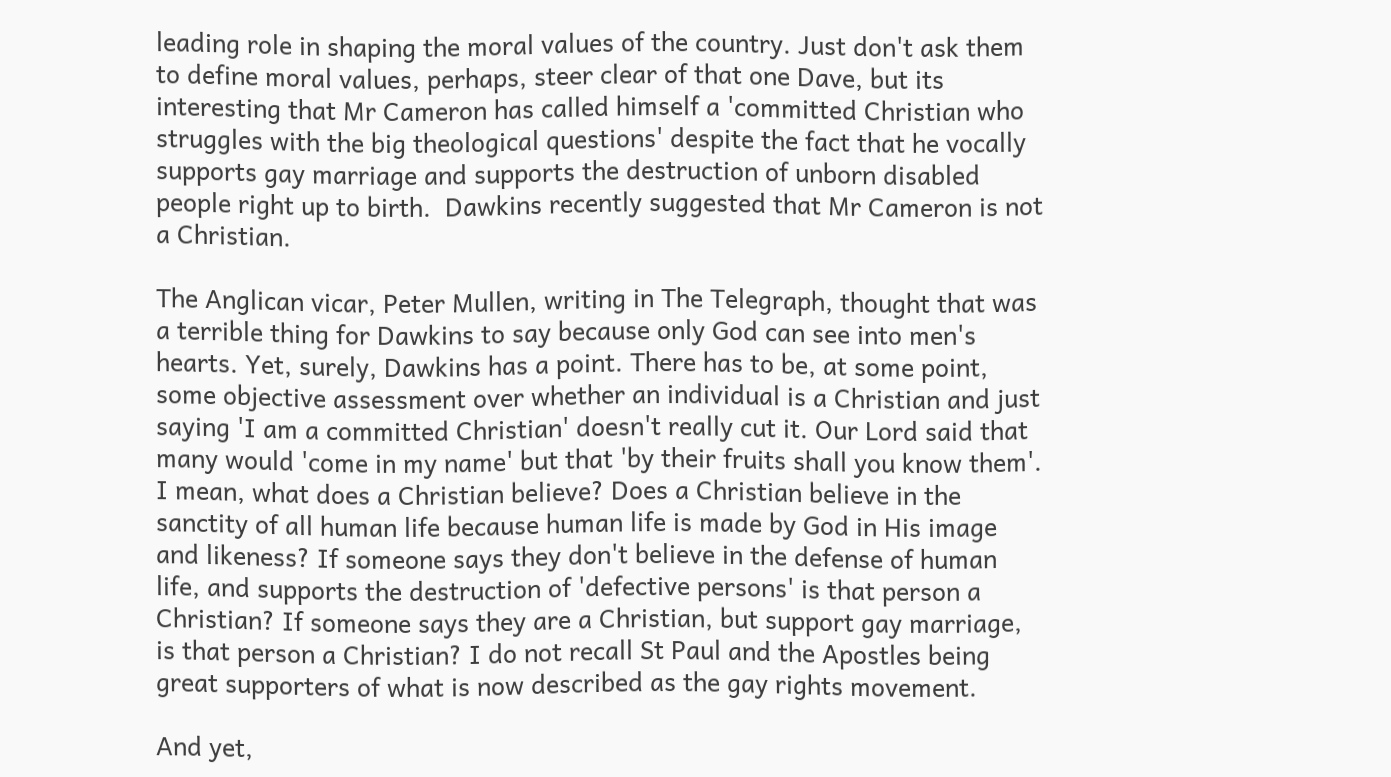leading role in shaping the moral values of the country. Just don't ask them to define moral values, perhaps, steer clear of that one Dave, but its interesting that Mr Cameron has called himself a 'committed Christian who struggles with the big theological questions' despite the fact that he vocally supports gay marriage and supports the destruction of unborn disabled people right up to birth.  Dawkins recently suggested that Mr Cameron is not a Christian.

The Anglican vicar, Peter Mullen, writing in The Telegraph, thought that was a terrible thing for Dawkins to say because only God can see into men's hearts. Yet, surely, Dawkins has a point. There has to be, at some point, some objective assessment over whether an individual is a Christian and just saying 'I am a committed Christian' doesn't really cut it. Our Lord said that many would 'come in my name' but that 'by their fruits shall you know them'. I mean, what does a Christian believe? Does a Christian believe in the sanctity of all human life because human life is made by God in His image and likeness? If someone says they don't believe in the defense of human life, and supports the destruction of 'defective persons' is that person a Christian? If someone says they are a Christian, but support gay marriage, is that person a Christian? I do not recall St Paul and the Apostles being great supporters of what is now described as the gay rights movement.

And yet,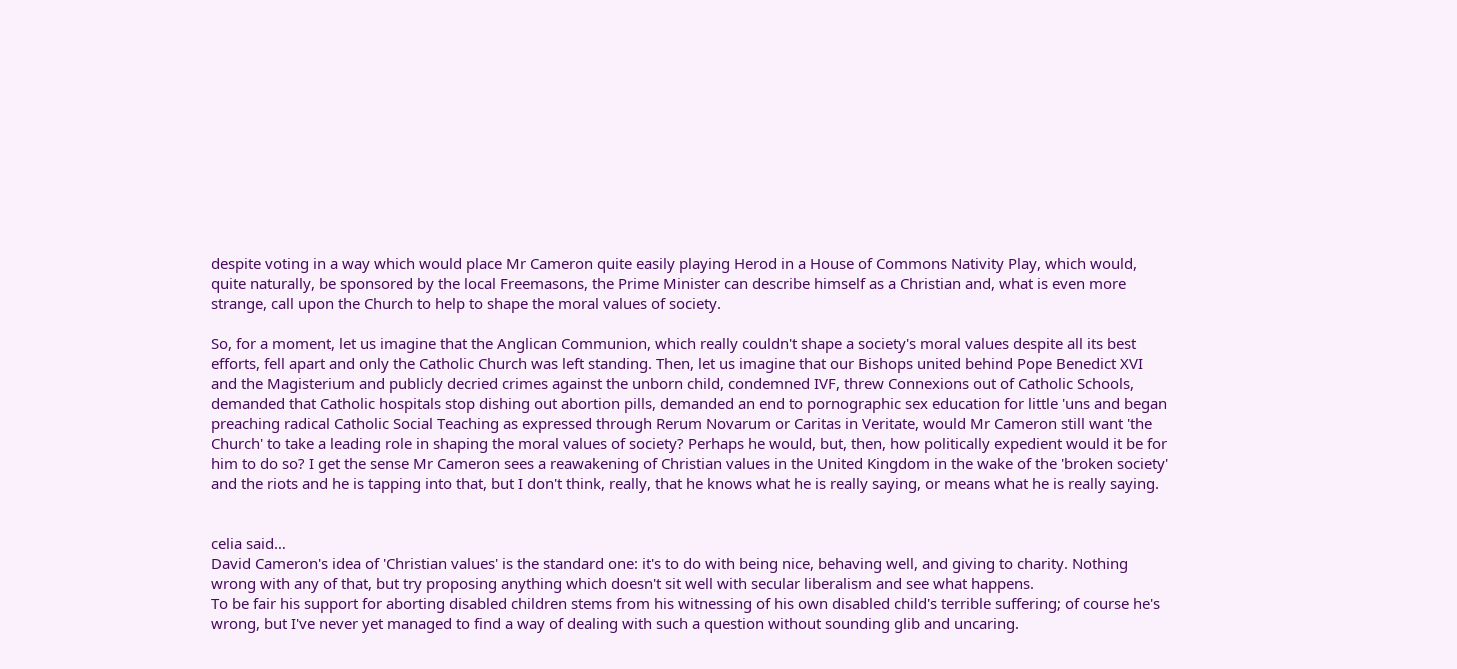despite voting in a way which would place Mr Cameron quite easily playing Herod in a House of Commons Nativity Play, which would, quite naturally, be sponsored by the local Freemasons, the Prime Minister can describe himself as a Christian and, what is even more strange, call upon the Church to help to shape the moral values of society.

So, for a moment, let us imagine that the Anglican Communion, which really couldn't shape a society's moral values despite all its best efforts, fell apart and only the Catholic Church was left standing. Then, let us imagine that our Bishops united behind Pope Benedict XVI and the Magisterium and publicly decried crimes against the unborn child, condemned IVF, threw Connexions out of Catholic Schools, demanded that Catholic hospitals stop dishing out abortion pills, demanded an end to pornographic sex education for little 'uns and began preaching radical Catholic Social Teaching as expressed through Rerum Novarum or Caritas in Veritate, would Mr Cameron still want 'the Church' to take a leading role in shaping the moral values of society? Perhaps he would, but, then, how politically expedient would it be for him to do so? I get the sense Mr Cameron sees a reawakening of Christian values in the United Kingdom in the wake of the 'broken society' and the riots and he is tapping into that, but I don't think, really, that he knows what he is really saying, or means what he is really saying.


celia said…
David Cameron's idea of 'Christian values' is the standard one: it's to do with being nice, behaving well, and giving to charity. Nothing wrong with any of that, but try proposing anything which doesn't sit well with secular liberalism and see what happens.
To be fair his support for aborting disabled children stems from his witnessing of his own disabled child's terrible suffering; of course he's wrong, but I've never yet managed to find a way of dealing with such a question without sounding glib and uncaring.